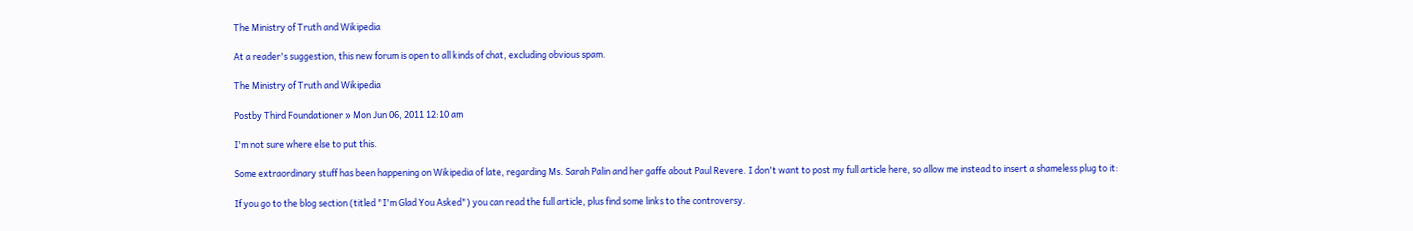The Ministry of Truth and Wikipedia

At a reader's suggestion, this new forum is open to all kinds of chat, excluding obvious spam.

The Ministry of Truth and Wikipedia

Postby Third Foundationer » Mon Jun 06, 2011 12:10 am

I'm not sure where else to put this.

Some extraordinary stuff has been happening on Wikipedia of late, regarding Ms. Sarah Palin and her gaffe about Paul Revere. I don't want to post my full article here, so allow me instead to insert a shameless plug to it:

If you go to the blog section (titled "I'm Glad You Asked") you can read the full article, plus find some links to the controversy.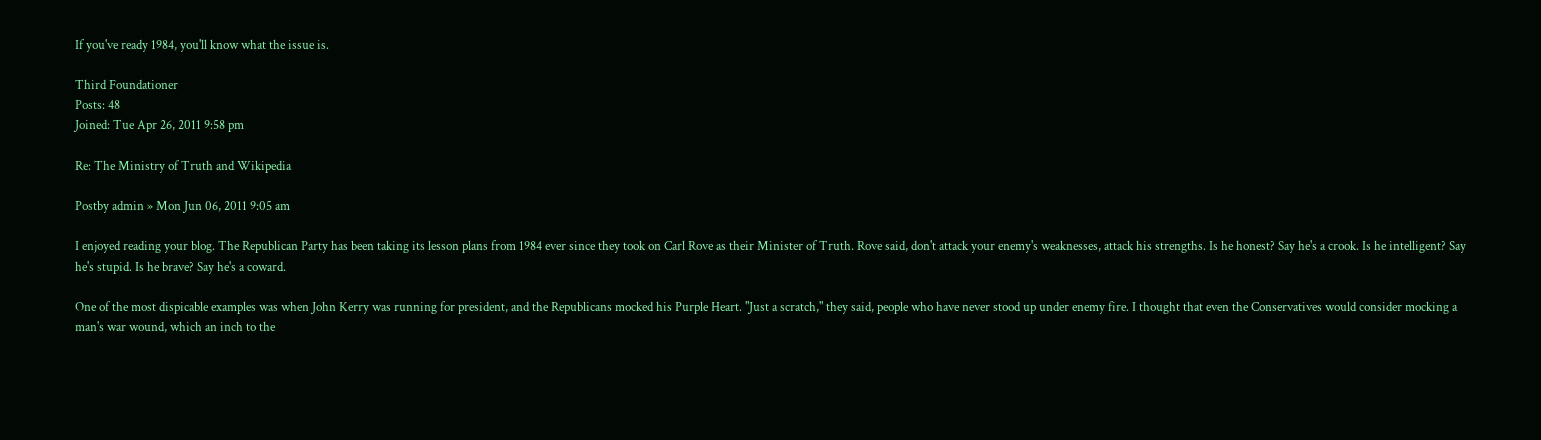If you've ready 1984, you'll know what the issue is.

Third Foundationer
Posts: 48
Joined: Tue Apr 26, 2011 9:58 pm

Re: The Ministry of Truth and Wikipedia

Postby admin » Mon Jun 06, 2011 9:05 am

I enjoyed reading your blog. The Republican Party has been taking its lesson plans from 1984 ever since they took on Carl Rove as their Minister of Truth. Rove said, don't attack your enemy's weaknesses, attack his strengths. Is he honest? Say he's a crook. Is he intelligent? Say he's stupid. Is he brave? Say he's a coward.

One of the most dispicable examples was when John Kerry was running for president, and the Republicans mocked his Purple Heart. "Just a scratch," they said, people who have never stood up under enemy fire. I thought that even the Conservatives would consider mocking a man's war wound, which an inch to the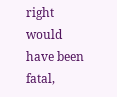right would have been fatal,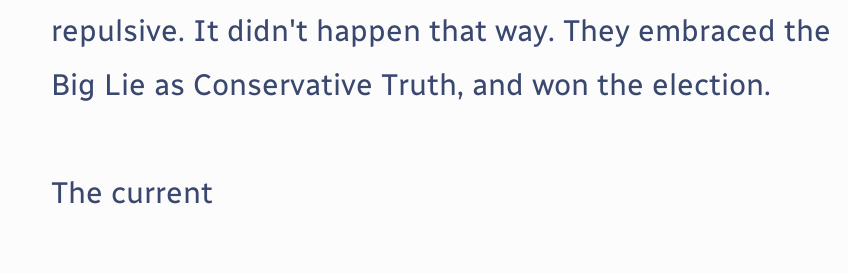repulsive. It didn't happen that way. They embraced the Big Lie as Conservative Truth, and won the election.

The current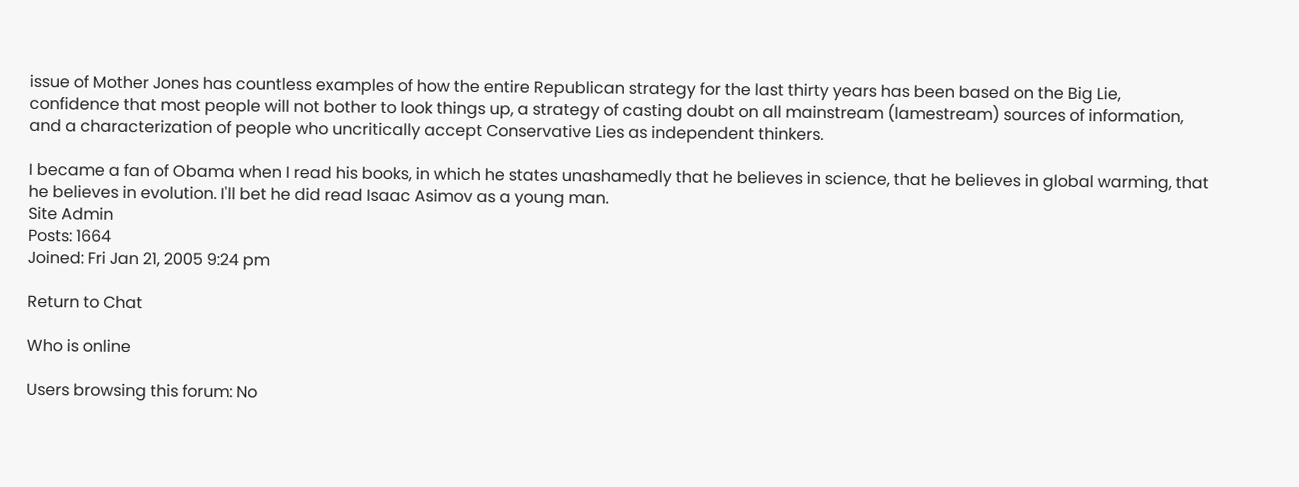issue of Mother Jones has countless examples of how the entire Republican strategy for the last thirty years has been based on the Big Lie, confidence that most people will not bother to look things up, a strategy of casting doubt on all mainstream (lamestream) sources of information, and a characterization of people who uncritically accept Conservative Lies as independent thinkers.

I became a fan of Obama when I read his books, in which he states unashamedly that he believes in science, that he believes in global warming, that he believes in evolution. I'll bet he did read Isaac Asimov as a young man.
Site Admin
Posts: 1664
Joined: Fri Jan 21, 2005 9:24 pm

Return to Chat

Who is online

Users browsing this forum: No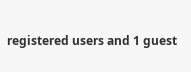registered users and 1 guest